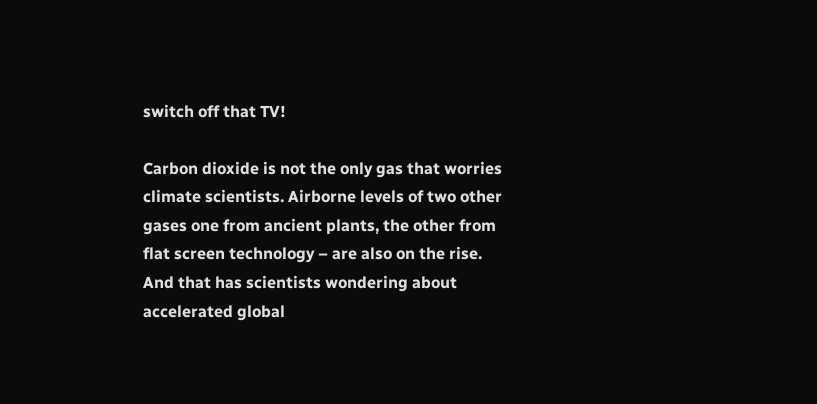switch off that TV!

Carbon dioxide is not the only gas that worries climate scientists. Airborne levels of two other gases one from ancient plants, the other from flat screen technology – are also on the rise. And that has scientists wondering about accelerated global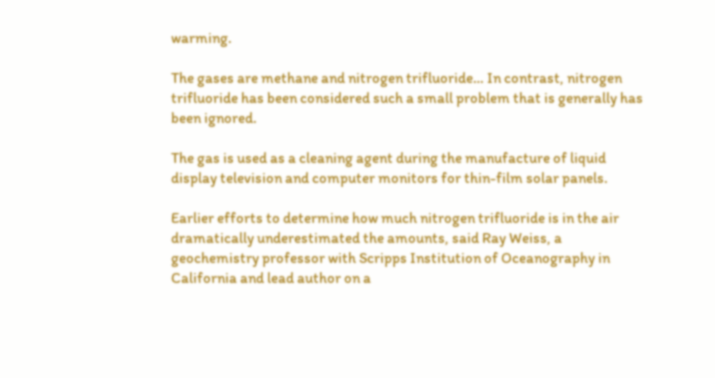warming.

The gases are methane and nitrogen trifluoride… In contrast, nitrogen trifluoride has been considered such a small problem that is generally has been ignored.

The gas is used as a cleaning agent during the manufacture of liquid display television and computer monitors for thin-film solar panels.

Earlier efforts to determine how much nitrogen trifluoride is in the air dramatically underestimated the amounts, said Ray Weiss, a geochemistry professor with Scripps Institution of Oceanography in California and lead author on a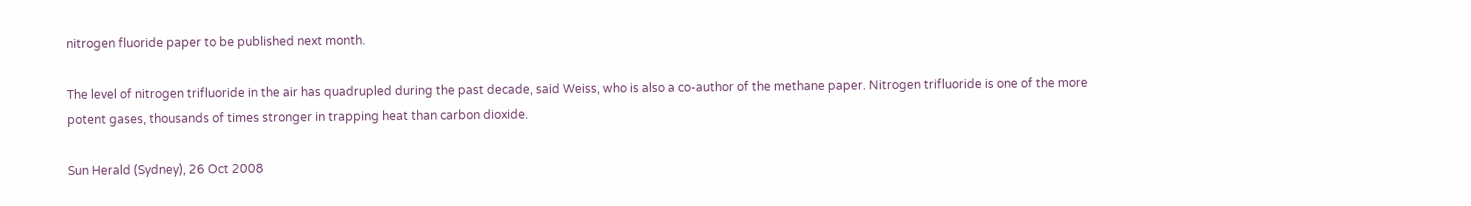nitrogen fluoride paper to be published next month.

The level of nitrogen trifluoride in the air has quadrupled during the past decade, said Weiss, who is also a co-author of the methane paper. Nitrogen trifluoride is one of the more potent gases, thousands of times stronger in trapping heat than carbon dioxide.

Sun Herald (Sydney), 26 Oct 2008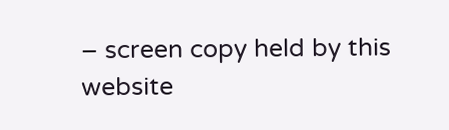– screen copy held by this website